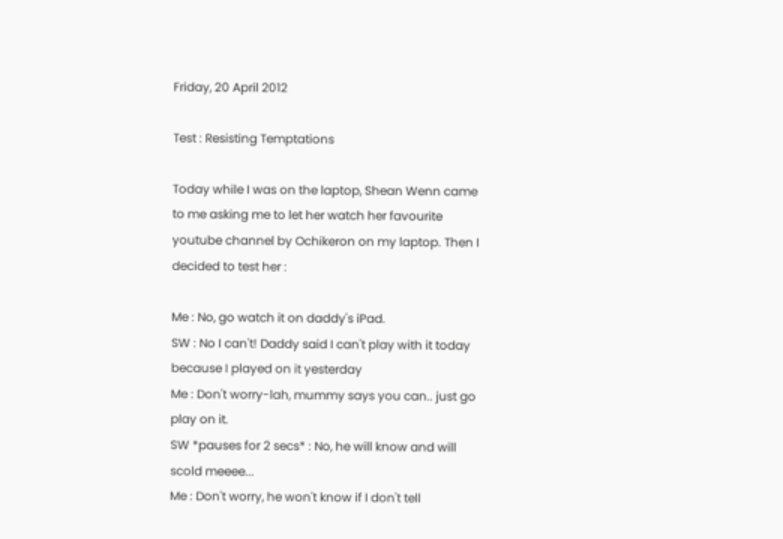Friday, 20 April 2012

Test : Resisting Temptations

Today while I was on the laptop, Shean Wenn came to me asking me to let her watch her favourite youtube channel by Ochikeron on my laptop. Then I decided to test her :

Me : No, go watch it on daddy's iPad.
SW : No I can't! Daddy said I can't play with it today because I played on it yesterday
Me : Don't worry-lah, mummy says you can.. just go play on it.
SW *pauses for 2 secs* : No, he will know and will scold meeee...
Me : Don't worry, he won't know if I don't tell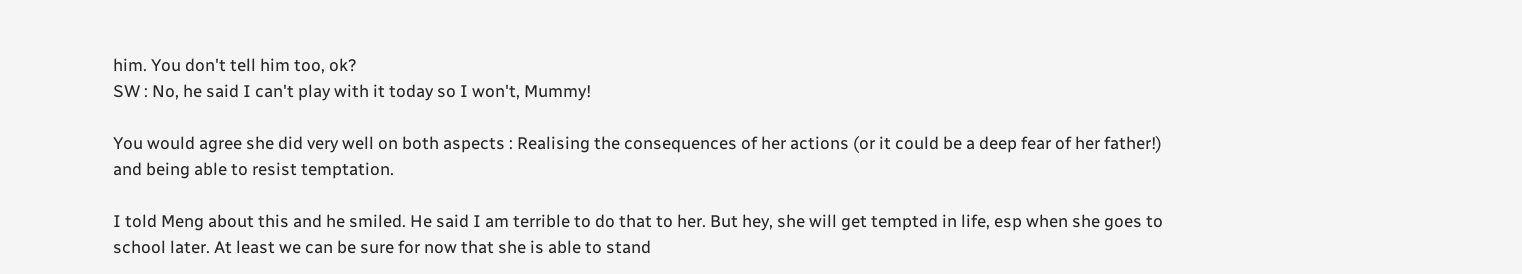him. You don't tell him too, ok?
SW : No, he said I can't play with it today so I won't, Mummy!

You would agree she did very well on both aspects : Realising the consequences of her actions (or it could be a deep fear of her father!) and being able to resist temptation.

I told Meng about this and he smiled. He said I am terrible to do that to her. But hey, she will get tempted in life, esp when she goes to school later. At least we can be sure for now that she is able to stand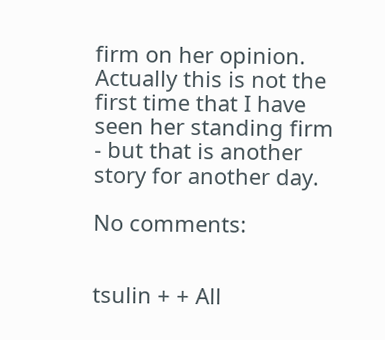firm on her opinion. Actually this is not the first time that I have seen her standing firm - but that is another story for another day.

No comments:


tsulin + + All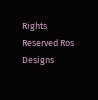Rights Reserved Ros Designs